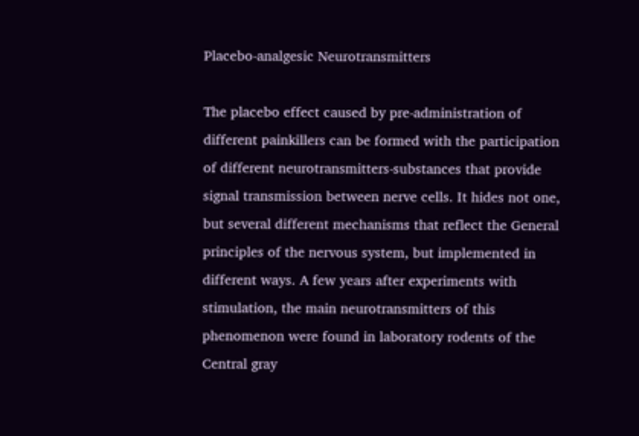Placebo-analgesic Neurotransmitters

The placebo effect caused by pre-administration of different painkillers can be formed with the participation of different neurotransmitters-substances that provide signal transmission between nerve cells. It hides not one, but several different mechanisms that reflect the General principles of the nervous system, but implemented in different ways. A few years after experiments with stimulation, the main neurotransmitters of this phenomenon were found in laboratory rodents of the Central gray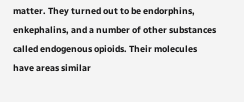matter. They turned out to be endorphins, enkephalins, and a number of other substances called endogenous opioids. Their molecules have areas similar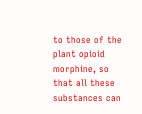to those of the plant opioid morphine, so that all these substances can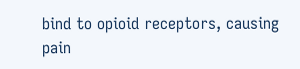bind to opioid receptors, causing pain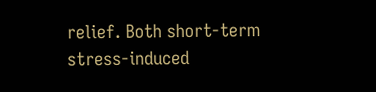relief. Both short-term stress-induced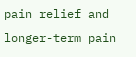pain relief and longer-term pain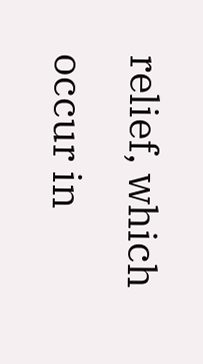relief, which occur in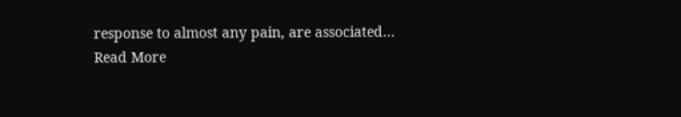response to almost any pain, are associated…
Read More